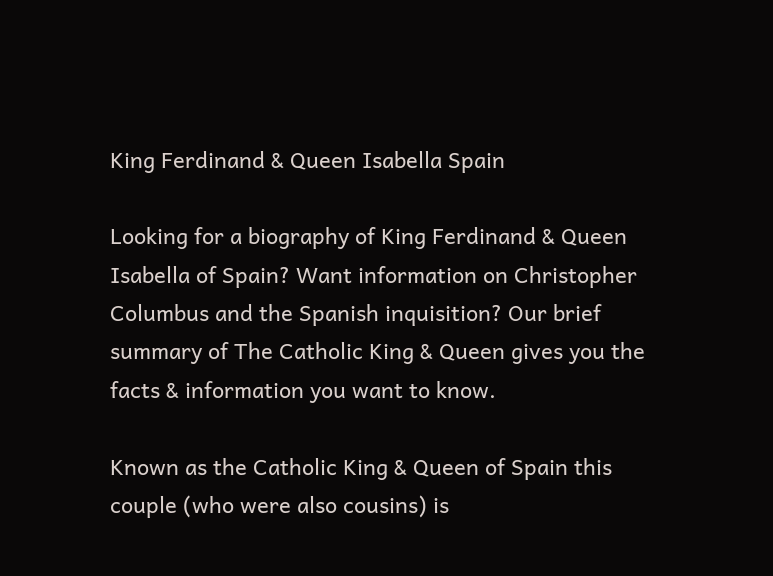King Ferdinand & Queen Isabella Spain

Looking for a biography of King Ferdinand & Queen Isabella of Spain? Want information on Christopher Columbus and the Spanish inquisition? Our brief summary of The Catholic King & Queen gives you the facts & information you want to know.

Known as the Catholic King & Queen of Spain this couple (who were also cousins) is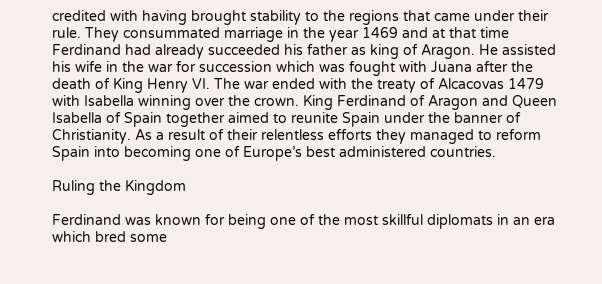credited with having brought stability to the regions that came under their rule. They consummated marriage in the year 1469 and at that time Ferdinand had already succeeded his father as king of Aragon. He assisted his wife in the war for succession which was fought with Juana after the death of King Henry VI. The war ended with the treaty of Alcacovas 1479 with Isabella winning over the crown. King Ferdinand of Aragon and Queen Isabella of Spain together aimed to reunite Spain under the banner of Christianity. As a result of their relentless efforts they managed to reform Spain into becoming one of Europe’s best administered countries.

Ruling the Kingdom

Ferdinand was known for being one of the most skillful diplomats in an era which bred some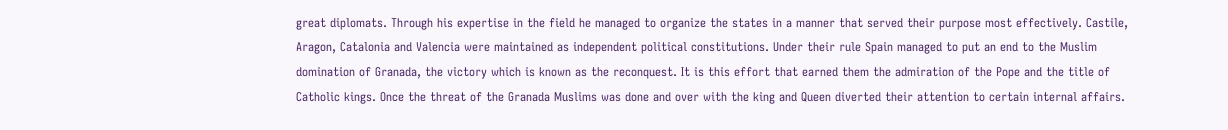great diplomats. Through his expertise in the field he managed to organize the states in a manner that served their purpose most effectively. Castile, Aragon, Catalonia and Valencia were maintained as independent political constitutions. Under their rule Spain managed to put an end to the Muslim domination of Granada, the victory which is known as the reconquest. It is this effort that earned them the admiration of the Pope and the title of Catholic kings. Once the threat of the Granada Muslims was done and over with the king and Queen diverted their attention to certain internal affairs.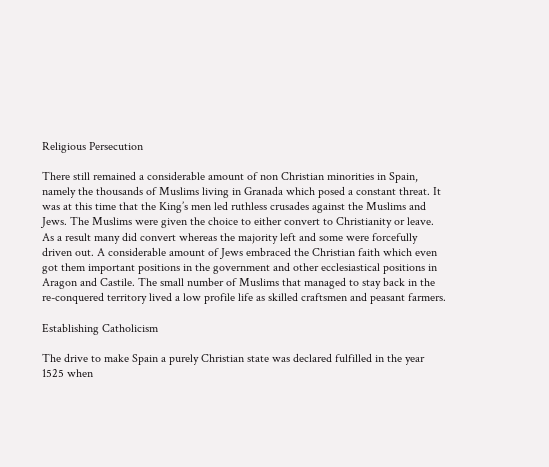Religious Persecution

There still remained a considerable amount of non Christian minorities in Spain, namely the thousands of Muslims living in Granada which posed a constant threat. It was at this time that the King’s men led ruthless crusades against the Muslims and Jews. The Muslims were given the choice to either convert to Christianity or leave. As a result many did convert whereas the majority left and some were forcefully driven out. A considerable amount of Jews embraced the Christian faith which even got them important positions in the government and other ecclesiastical positions in Aragon and Castile. The small number of Muslims that managed to stay back in the re-conquered territory lived a low profile life as skilled craftsmen and peasant farmers.

Establishing Catholicism

The drive to make Spain a purely Christian state was declared fulfilled in the year 1525 when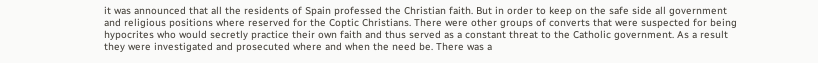it was announced that all the residents of Spain professed the Christian faith. But in order to keep on the safe side all government and religious positions where reserved for the Coptic Christians. There were other groups of converts that were suspected for being hypocrites who would secretly practice their own faith and thus served as a constant threat to the Catholic government. As a result they were investigated and prosecuted where and when the need be. There was a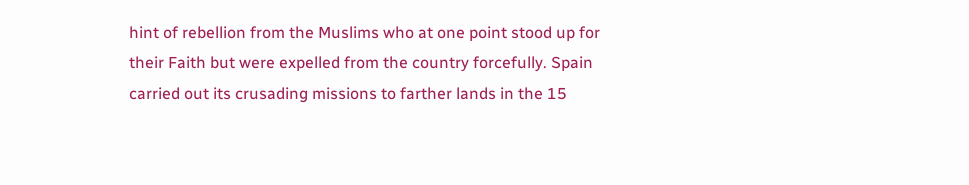hint of rebellion from the Muslims who at one point stood up for their Faith but were expelled from the country forcefully. Spain carried out its crusading missions to farther lands in the 15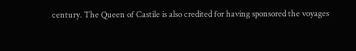century. The Queen of Castile is also credited for having sponsored the voyages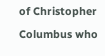of Christopher Columbus who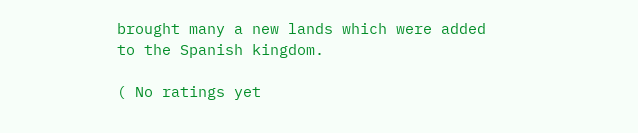brought many a new lands which were added to the Spanish kingdom.

( No ratings yet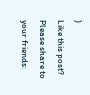)
Like this post? Please share to your friends: